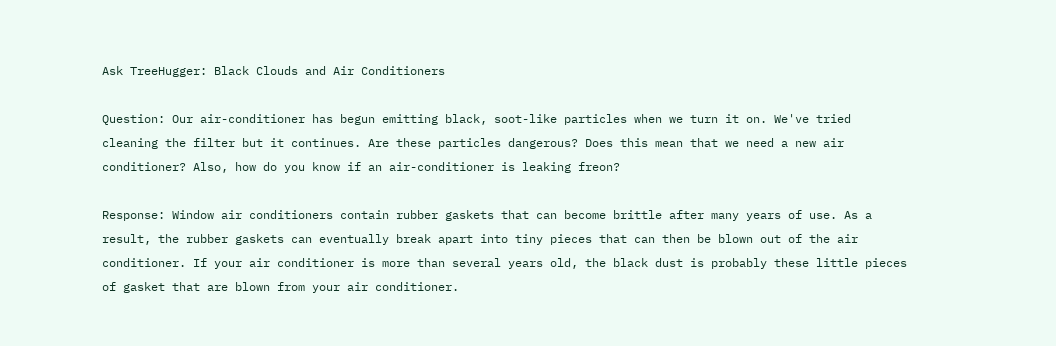Ask TreeHugger: Black Clouds and Air Conditioners

Question: Our air-conditioner has begun emitting black, soot-like particles when we turn it on. We've tried cleaning the filter but it continues. Are these particles dangerous? Does this mean that we need a new air conditioner? Also, how do you know if an air-conditioner is leaking freon?

Response: Window air conditioners contain rubber gaskets that can become brittle after many years of use. As a result, the rubber gaskets can eventually break apart into tiny pieces that can then be blown out of the air conditioner. If your air conditioner is more than several years old, the black dust is probably these little pieces of gasket that are blown from your air conditioner.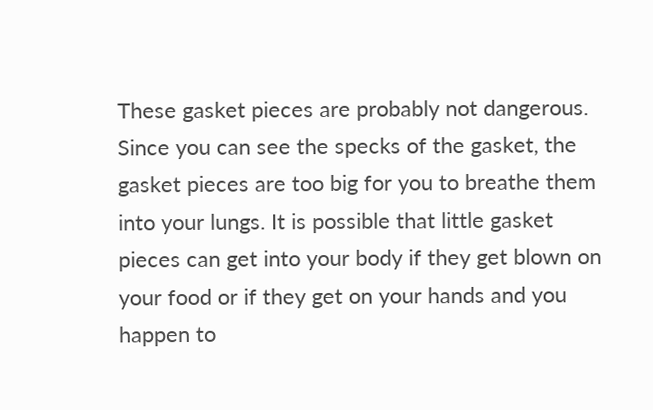These gasket pieces are probably not dangerous. Since you can see the specks of the gasket, the gasket pieces are too big for you to breathe them into your lungs. It is possible that little gasket pieces can get into your body if they get blown on your food or if they get on your hands and you happen to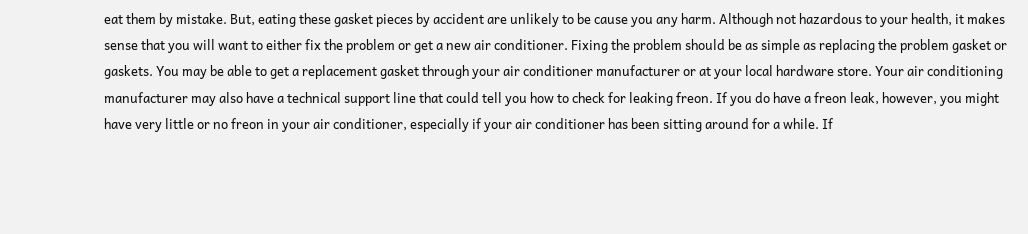eat them by mistake. But, eating these gasket pieces by accident are unlikely to be cause you any harm. Although not hazardous to your health, it makes sense that you will want to either fix the problem or get a new air conditioner. Fixing the problem should be as simple as replacing the problem gasket or gaskets. You may be able to get a replacement gasket through your air conditioner manufacturer or at your local hardware store. Your air conditioning manufacturer may also have a technical support line that could tell you how to check for leaking freon. If you do have a freon leak, however, you might have very little or no freon in your air conditioner, especially if your air conditioner has been sitting around for a while. If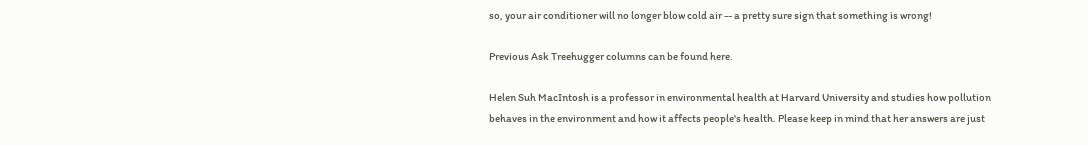so, your air conditioner will no longer blow cold air -- a pretty sure sign that something is wrong!

Previous Ask Treehugger columns can be found here.

Helen Suh MacIntosh is a professor in environmental health at Harvard University and studies how pollution behaves in the environment and how it affects people's health. Please keep in mind that her answers are just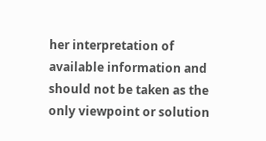her interpretation of available information and should not be taken as the only viewpoint or solution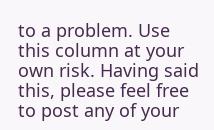to a problem. Use this column at your own risk. Having said this, please feel free to post any of your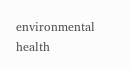environmental health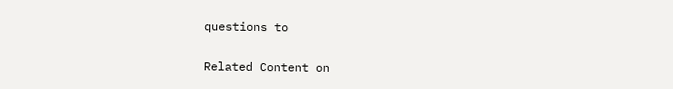questions to

Related Content on